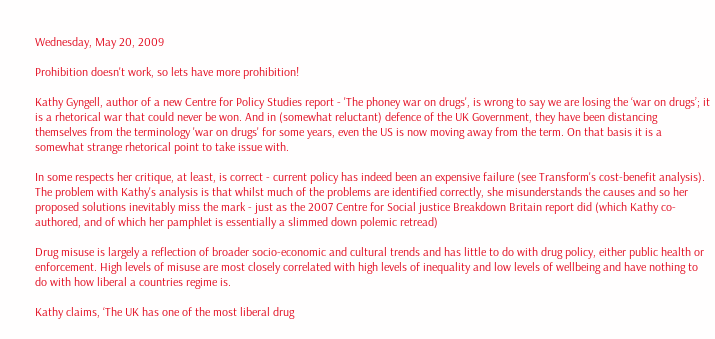Wednesday, May 20, 2009

Prohibition doesn't work, so lets have more prohibition!

Kathy Gyngell, author of a new Centre for Policy Studies report - 'The phoney war on drugs', is wrong to say we are losing the ‘war on drugs’; it is a rhetorical war that could never be won. And in (somewhat reluctant) defence of the UK Government, they have been distancing themselves from the terminology 'war on drugs' for some years, even the US is now moving away from the term. On that basis it is a somewhat strange rhetorical point to take issue with.

In some respects her critique, at least, is correct - current policy has indeed been an expensive failure (see Transform's cost-benefit analysis). The problem with Kathy's analysis is that whilst much of the problems are identified correctly, she misunderstands the causes and so her proposed solutions inevitably miss the mark - just as the 2007 Centre for Social justice Breakdown Britain report did (which Kathy co-authored, and of which her pamphlet is essentially a slimmed down polemic retread)

Drug misuse is largely a reflection of broader socio-economic and cultural trends and has little to do with drug policy, either public health or enforcement. High levels of misuse are most closely correlated with high levels of inequality and low levels of wellbeing and have nothing to do with how liberal a countries regime is.

Kathy claims, ‘The UK has one of the most liberal drug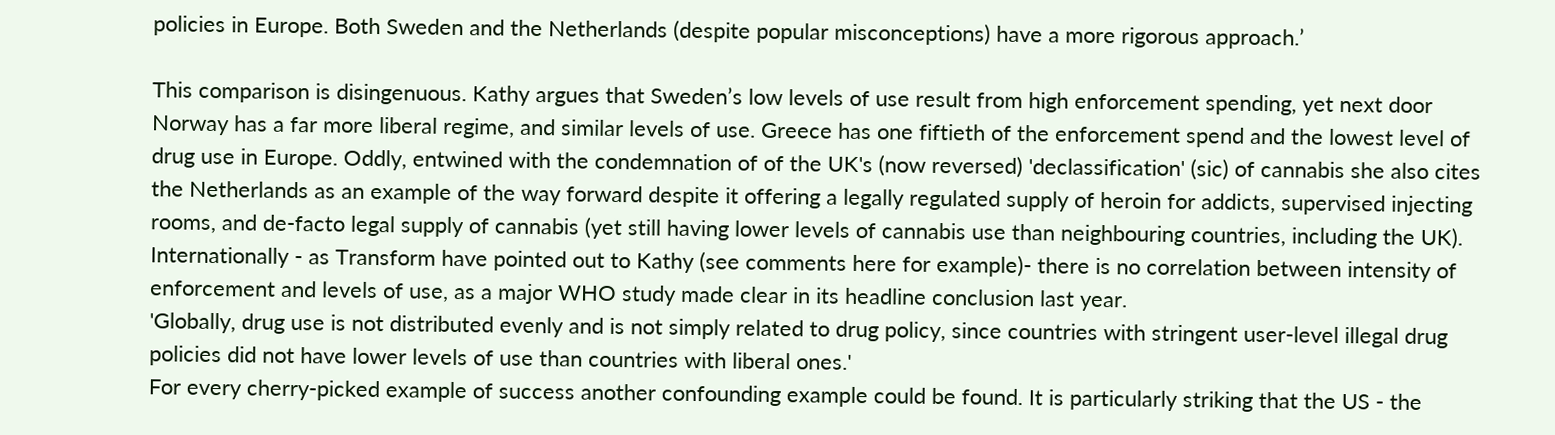policies in Europe. Both Sweden and the Netherlands (despite popular misconceptions) have a more rigorous approach.’

This comparison is disingenuous. Kathy argues that Sweden’s low levels of use result from high enforcement spending, yet next door Norway has a far more liberal regime, and similar levels of use. Greece has one fiftieth of the enforcement spend and the lowest level of drug use in Europe. Oddly, entwined with the condemnation of of the UK's (now reversed) 'declassification' (sic) of cannabis she also cites the Netherlands as an example of the way forward despite it offering a legally regulated supply of heroin for addicts, supervised injecting rooms, and de-facto legal supply of cannabis (yet still having lower levels of cannabis use than neighbouring countries, including the UK). Internationally - as Transform have pointed out to Kathy (see comments here for example)- there is no correlation between intensity of enforcement and levels of use, as a major WHO study made clear in its headline conclusion last year.
'Globally, drug use is not distributed evenly and is not simply related to drug policy, since countries with stringent user-level illegal drug policies did not have lower levels of use than countries with liberal ones.'
For every cherry-picked example of success another confounding example could be found. It is particularly striking that the US - the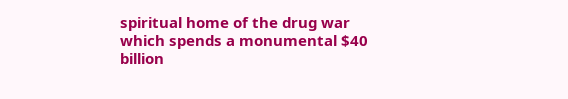spiritual home of the drug war which spends a monumental $40 billion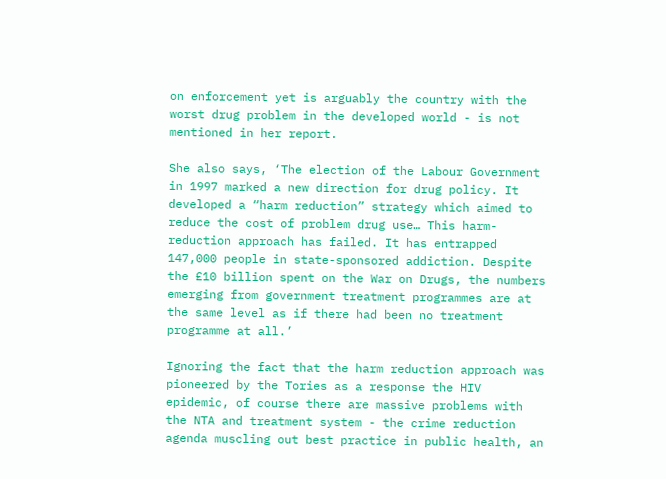on enforcement yet is arguably the country with the worst drug problem in the developed world - is not mentioned in her report.

She also says, ‘The election of the Labour Government in 1997 marked a new direction for drug policy. It developed a “harm reduction” strategy which aimed to reduce the cost of problem drug use… This harm-reduction approach has failed. It has entrapped 147,000 people in state-sponsored addiction. Despite the £10 billion spent on the War on Drugs, the numbers emerging from government treatment programmes are at the same level as if there had been no treatment programme at all.’

Ignoring the fact that the harm reduction approach was pioneered by the Tories as a response the HIV epidemic, of course there are massive problems with the NTA and treatment system - the crime reduction agenda muscling out best practice in public health, an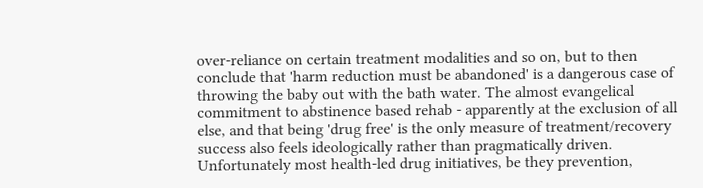over-reliance on certain treatment modalities and so on, but to then conclude that 'harm reduction must be abandoned' is a dangerous case of throwing the baby out with the bath water. The almost evangelical commitment to abstinence based rehab - apparently at the exclusion of all else, and that being 'drug free' is the only measure of treatment/recovery success also feels ideologically rather than pragmatically driven. Unfortunately most health-led drug initiatives, be they prevention,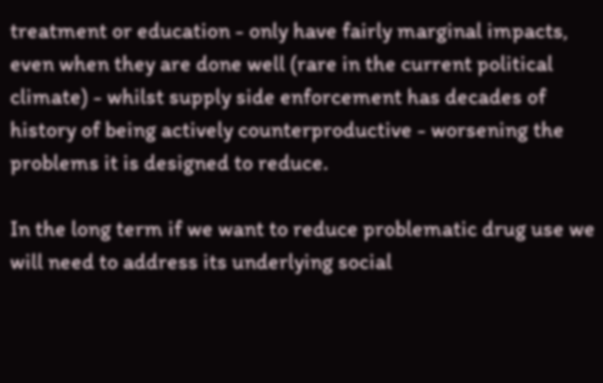treatment or education - only have fairly marginal impacts, even when they are done well (rare in the current political climate) - whilst supply side enforcement has decades of history of being actively counterproductive - worsening the problems it is designed to reduce.

In the long term if we want to reduce problematic drug use we will need to address its underlying social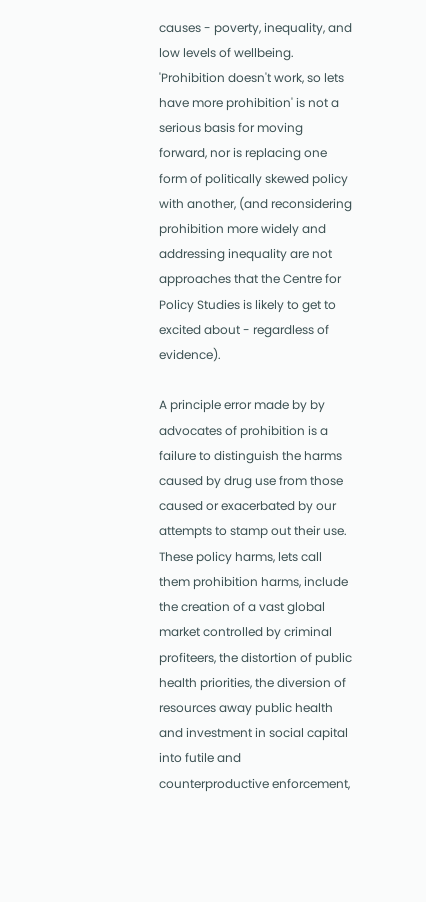causes - poverty, inequality, and low levels of wellbeing. 'Prohibition doesn't work, so lets have more prohibition' is not a serious basis for moving forward, nor is replacing one form of politically skewed policy with another, (and reconsidering prohibition more widely and addressing inequality are not approaches that the Centre for Policy Studies is likely to get to excited about - regardless of evidence).

A principle error made by by advocates of prohibition is a failure to distinguish the harms caused by drug use from those caused or exacerbated by our attempts to stamp out their use. These policy harms, lets call them prohibition harms, include the creation of a vast global market controlled by criminal profiteers, the distortion of public health priorities, the diversion of resources away public health and investment in social capital into futile and counterproductive enforcement,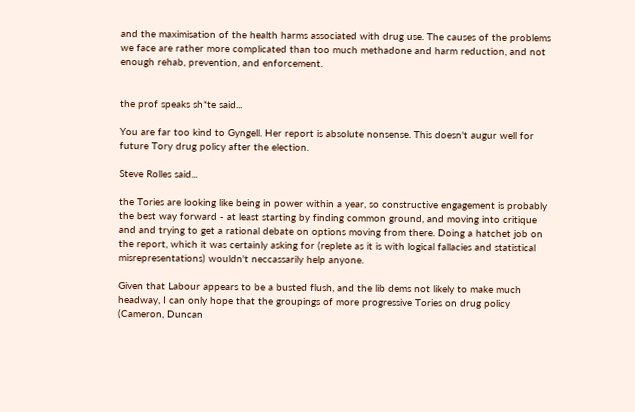and the maximisation of the health harms associated with drug use. The causes of the problems we face are rather more complicated than too much methadone and harm reduction, and not enough rehab, prevention, and enforcement.


the prof speaks sh*te said...

You are far too kind to Gyngell. Her report is absolute nonsense. This doesn't augur well for future Tory drug policy after the election.

Steve Rolles said...

the Tories are looking like being in power within a year, so constructive engagement is probably the best way forward - at least starting by finding common ground, and moving into critique and and trying to get a rational debate on options moving from there. Doing a hatchet job on the report, which it was certainly asking for (replete as it is with logical fallacies and statistical misrepresentations) wouldn't neccassarily help anyone.

Given that Labour appears to be a busted flush, and the lib dems not likely to make much headway, I can only hope that the groupings of more progressive Tories on drug policy (Cameron, Duncan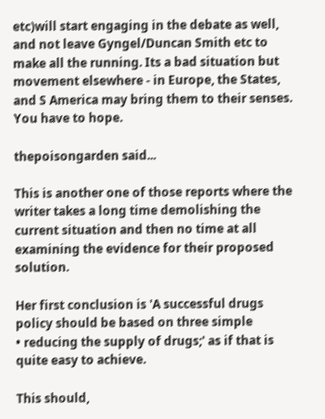etc)will start engaging in the debate as well, and not leave Gyngel/Duncan Smith etc to make all the running. Its a bad situation but movement elsewhere - in Europe, the States, and S America may bring them to their senses. You have to hope.

thepoisongarden said...

This is another one of those reports where the writer takes a long time demolishing the current situation and then no time at all examining the evidence for their proposed solution.

Her first conclusion is 'A successful drugs policy should be based on three simple
• reducing the supply of drugs;' as if that is quite easy to achieve.

This should,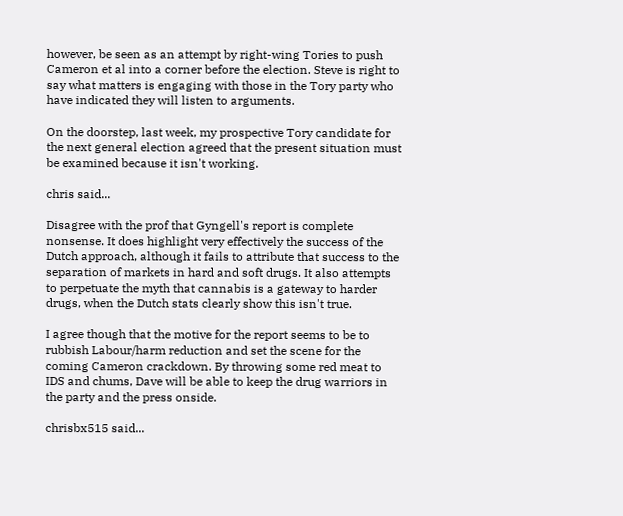however, be seen as an attempt by right-wing Tories to push Cameron et al into a corner before the election. Steve is right to say what matters is engaging with those in the Tory party who have indicated they will listen to arguments.

On the doorstep, last week, my prospective Tory candidate for the next general election agreed that the present situation must be examined because it isn't working.

chris said...

Disagree with the prof that Gyngell's report is complete nonsense. It does highlight very effectively the success of the Dutch approach, although it fails to attribute that success to the separation of markets in hard and soft drugs. It also attempts to perpetuate the myth that cannabis is a gateway to harder drugs, when the Dutch stats clearly show this isn't true.

I agree though that the motive for the report seems to be to rubbish Labour/harm reduction and set the scene for the coming Cameron crackdown. By throwing some red meat to IDS and chums, Dave will be able to keep the drug warriors in the party and the press onside.

chrisbx515 said...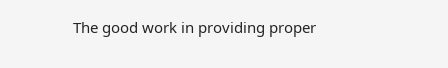The good work in providing proper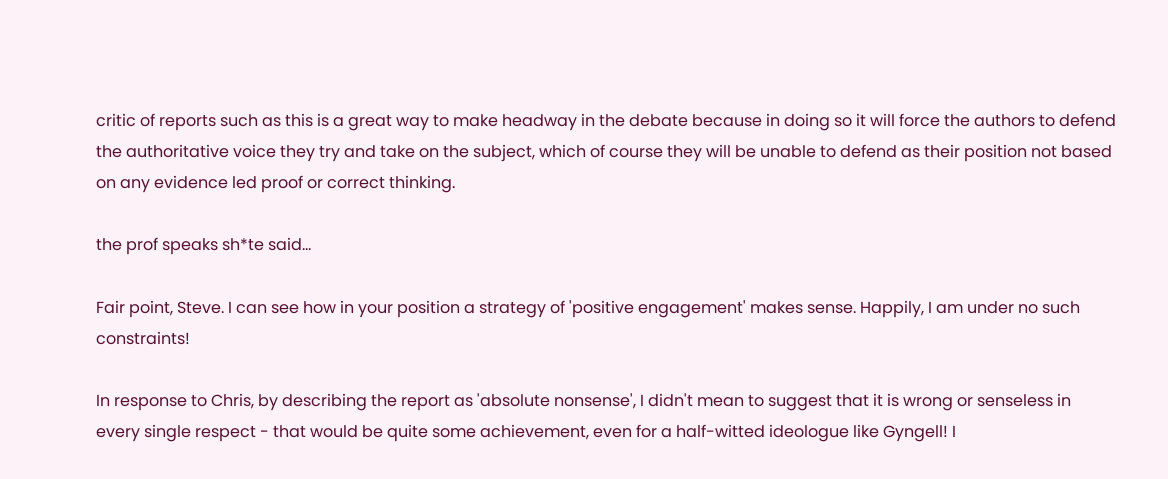critic of reports such as this is a great way to make headway in the debate because in doing so it will force the authors to defend the authoritative voice they try and take on the subject, which of course they will be unable to defend as their position not based on any evidence led proof or correct thinking.

the prof speaks sh*te said...

Fair point, Steve. I can see how in your position a strategy of 'positive engagement' makes sense. Happily, I am under no such constraints!

In response to Chris, by describing the report as 'absolute nonsense', I didn't mean to suggest that it is wrong or senseless in every single respect - that would be quite some achievement, even for a half-witted ideologue like Gyngell! I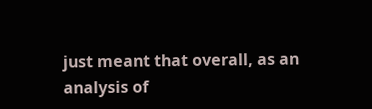just meant that overall, as an analysis of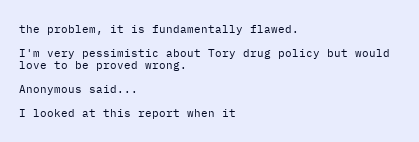the problem, it is fundamentally flawed.

I'm very pessimistic about Tory drug policy but would love to be proved wrong.

Anonymous said...

I looked at this report when it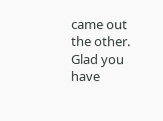came out the other. Glad you have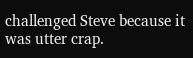challenged Steve because it was utter crap.